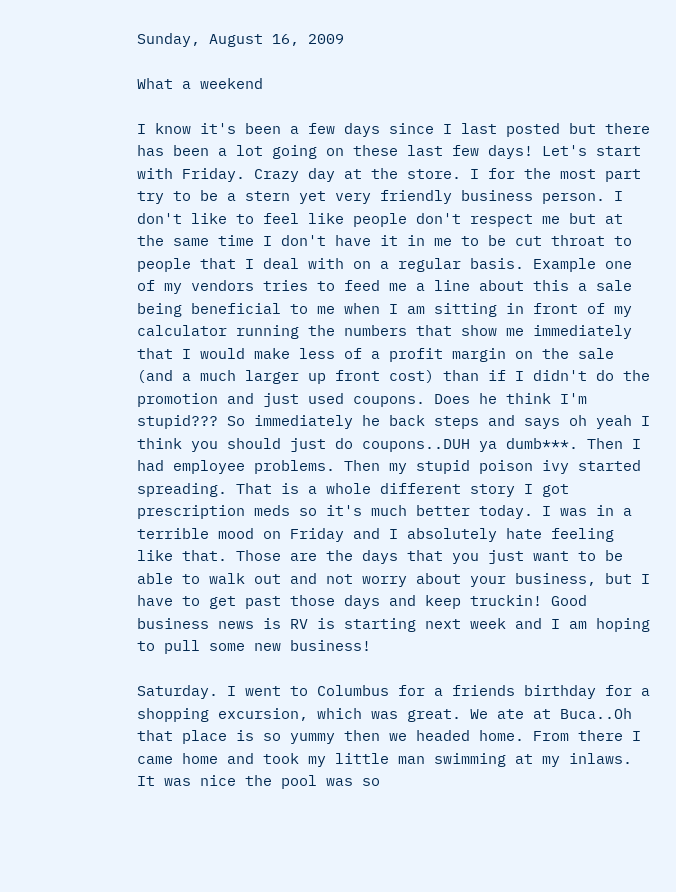Sunday, August 16, 2009

What a weekend

I know it's been a few days since I last posted but there has been a lot going on these last few days! Let's start with Friday. Crazy day at the store. I for the most part try to be a stern yet very friendly business person. I don't like to feel like people don't respect me but at the same time I don't have it in me to be cut throat to people that I deal with on a regular basis. Example one of my vendors tries to feed me a line about this a sale being beneficial to me when I am sitting in front of my calculator running the numbers that show me immediately that I would make less of a profit margin on the sale (and a much larger up front cost) than if I didn't do the promotion and just used coupons. Does he think I'm stupid??? So immediately he back steps and says oh yeah I think you should just do coupons..DUH ya dumb***. Then I had employee problems. Then my stupid poison ivy started spreading. That is a whole different story I got prescription meds so it's much better today. I was in a terrible mood on Friday and I absolutely hate feeling like that. Those are the days that you just want to be able to walk out and not worry about your business, but I have to get past those days and keep truckin! Good business news is RV is starting next week and I am hoping to pull some new business!

Saturday. I went to Columbus for a friends birthday for a shopping excursion, which was great. We ate at Buca..Oh that place is so yummy then we headed home. From there I came home and took my little man swimming at my inlaws. It was nice the pool was so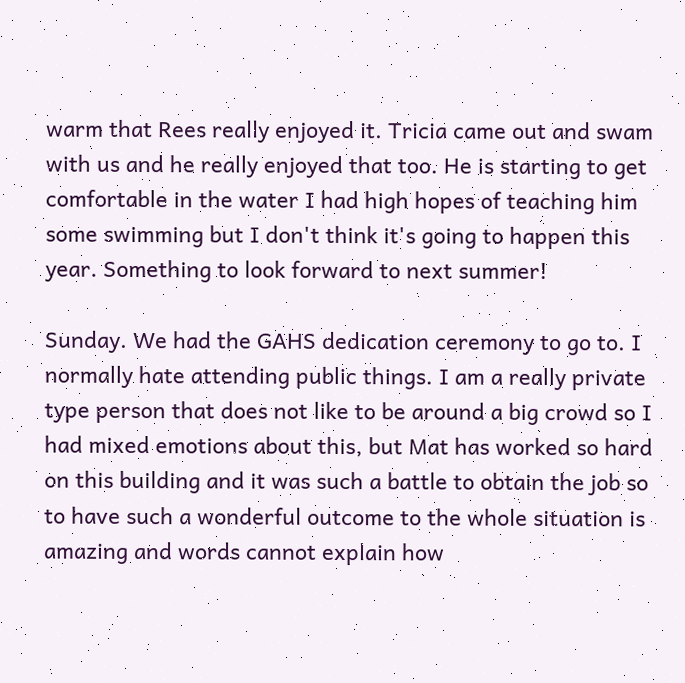warm that Rees really enjoyed it. Tricia came out and swam with us and he really enjoyed that too. He is starting to get comfortable in the water I had high hopes of teaching him some swimming but I don't think it's going to happen this year. Something to look forward to next summer!

Sunday. We had the GAHS dedication ceremony to go to. I normally hate attending public things. I am a really private type person that does not like to be around a big crowd so I had mixed emotions about this, but Mat has worked so hard on this building and it was such a battle to obtain the job so to have such a wonderful outcome to the whole situation is amazing and words cannot explain how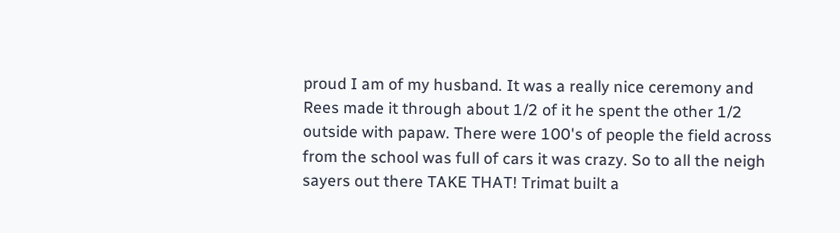proud I am of my husband. It was a really nice ceremony and Rees made it through about 1/2 of it he spent the other 1/2 outside with papaw. There were 100's of people the field across from the school was full of cars it was crazy. So to all the neigh sayers out there TAKE THAT! Trimat built a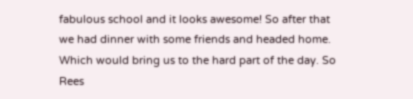fabulous school and it looks awesome! So after that we had dinner with some friends and headed home. Which would bring us to the hard part of the day. So Rees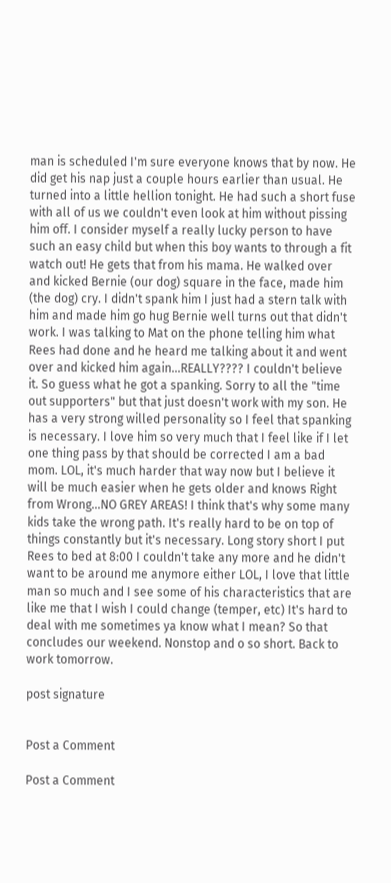man is scheduled I'm sure everyone knows that by now. He did get his nap just a couple hours earlier than usual. He turned into a little hellion tonight. He had such a short fuse with all of us we couldn't even look at him without pissing him off. I consider myself a really lucky person to have such an easy child but when this boy wants to through a fit watch out! He gets that from his mama. He walked over and kicked Bernie (our dog) square in the face, made him (the dog) cry. I didn't spank him I just had a stern talk with him and made him go hug Bernie well turns out that didn't work. I was talking to Mat on the phone telling him what Rees had done and he heard me talking about it and went over and kicked him again...REALLY???? I couldn't believe it. So guess what he got a spanking. Sorry to all the "time out supporters" but that just doesn't work with my son. He has a very strong willed personality so I feel that spanking is necessary. I love him so very much that I feel like if I let one thing pass by that should be corrected I am a bad mom. LOL, it's much harder that way now but I believe it will be much easier when he gets older and knows Right from Wrong...NO GREY AREAS! I think that's why some many kids take the wrong path. It's really hard to be on top of things constantly but it's necessary. Long story short I put Rees to bed at 8:00 I couldn't take any more and he didn't want to be around me anymore either LOL, I love that little man so much and I see some of his characteristics that are like me that I wish I could change (temper, etc) It's hard to deal with me sometimes ya know what I mean? So that concludes our weekend. Nonstop and o so short. Back to work tomorrow.

post signature


Post a Comment

Post a Comment